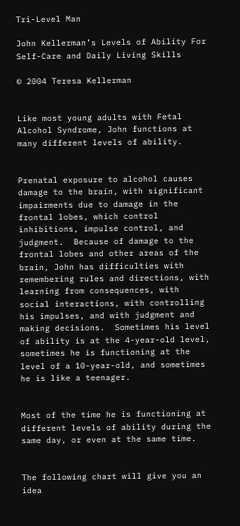Tri-Level Man

John Kellerman’s Levels of Ability For Self-Care and Daily Living Skills

© 2004 Teresa Kellerman


Like most young adults with Fetal Alcohol Syndrome, John functions at many different levels of ability.


Prenatal exposure to alcohol causes damage to the brain, with significant impairments due to damage in the frontal lobes, which control inhibitions, impulse control, and judgment.  Because of damage to the frontal lobes and other areas of the brain, John has difficulties with remembering rules and directions, with learning from consequences, with social interactions, with controlling his impulses, and with judgment and making decisions.  Sometimes his level of ability is at the 4-year-old level, sometimes he is functioning at the level of a 10-year-old, and sometimes he is like a teenager.


Most of the time he is functioning at different levels of ability during the same day, or even at the same time.


The following chart will give you an idea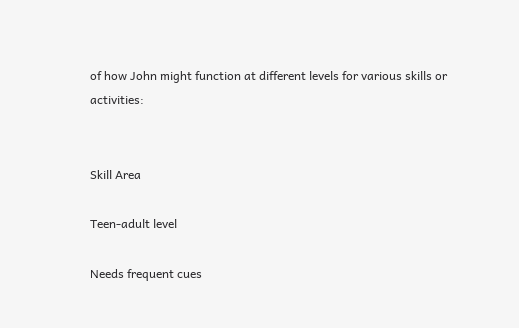of how John might function at different levels for various skills or activities:


Skill Area

Teen-adult level

Needs frequent cues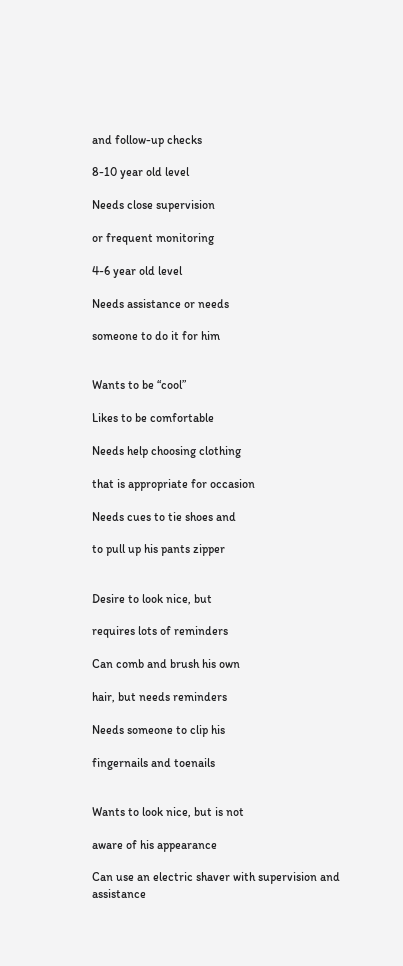and follow-up checks

8-10 year old level

Needs close supervision

or frequent monitoring

4-6 year old level

Needs assistance or needs

someone to do it for him


Wants to be “cool”

Likes to be comfortable

Needs help choosing clothing

that is appropriate for occasion

Needs cues to tie shoes and

to pull up his pants zipper


Desire to look nice, but

requires lots of reminders

Can comb and brush his own

hair, but needs reminders

Needs someone to clip his

fingernails and toenails


Wants to look nice, but is not

aware of his appearance

Can use an electric shaver with supervision and assistance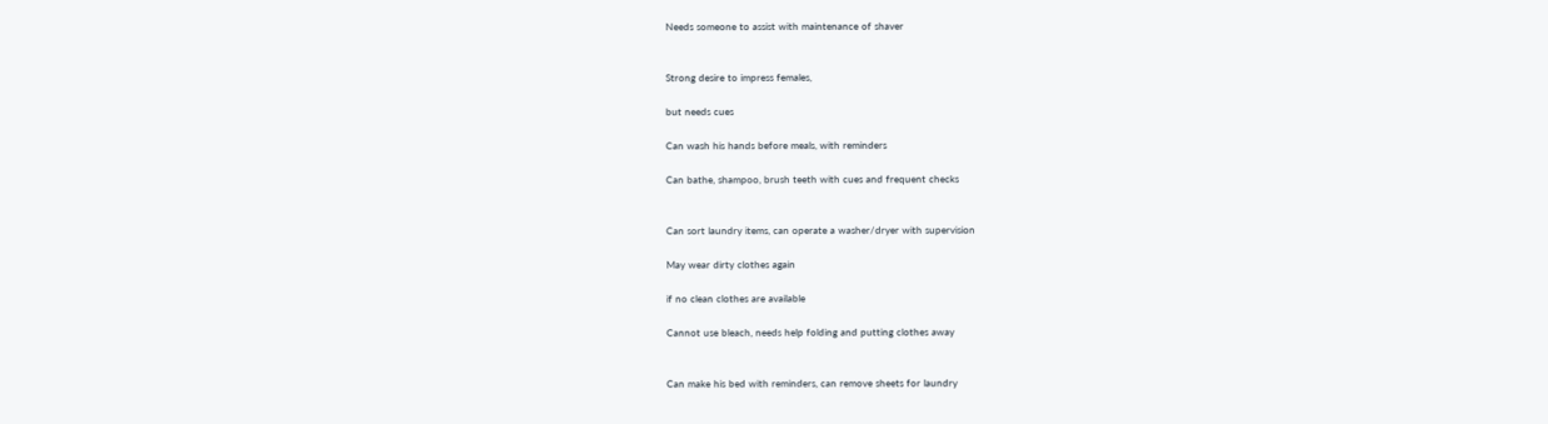Needs someone to assist with maintenance of shaver


Strong desire to impress females,

but needs cues

Can wash his hands before meals, with reminders

Can bathe, shampoo, brush teeth with cues and frequent checks


Can sort laundry items, can operate a washer/dryer with supervision

May wear dirty clothes again

if no clean clothes are available

Cannot use bleach, needs help folding and putting clothes away


Can make his bed with reminders, can remove sheets for laundry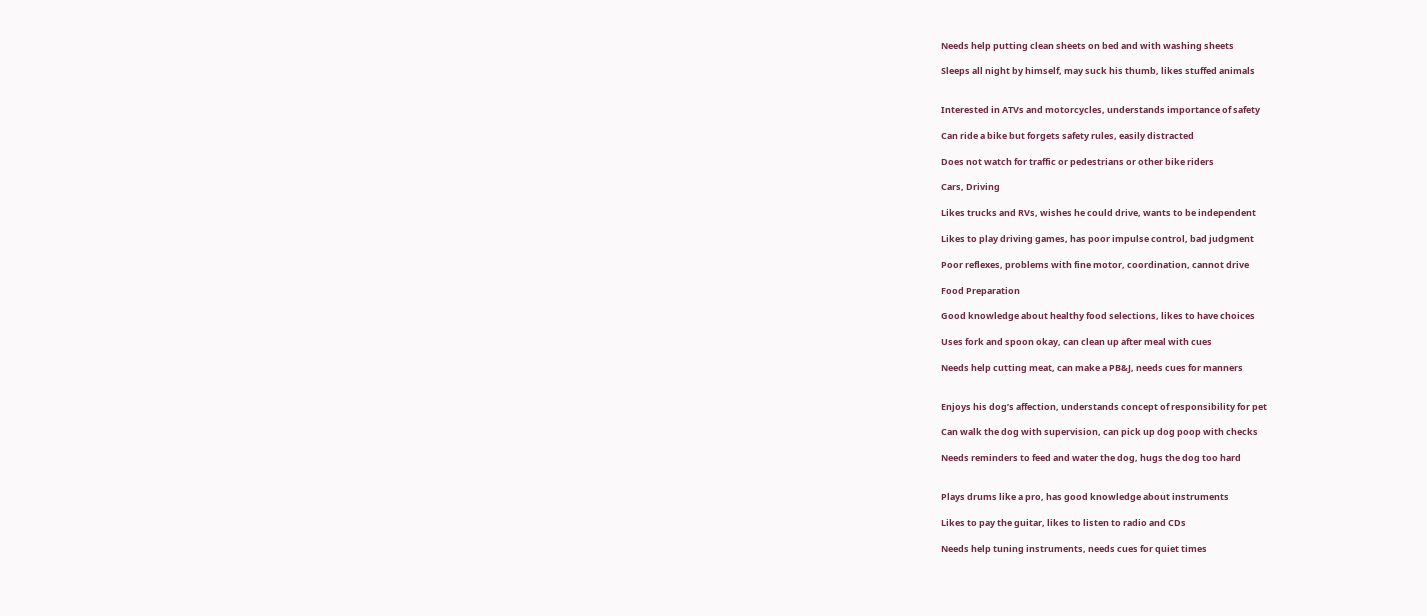Needs help putting clean sheets on bed and with washing sheets

Sleeps all night by himself, may suck his thumb, likes stuffed animals


Interested in ATVs and motorcycles, understands importance of safety

Can ride a bike but forgets safety rules, easily distracted

Does not watch for traffic or pedestrians or other bike riders

Cars, Driving

Likes trucks and RVs, wishes he could drive, wants to be independent

Likes to play driving games, has poor impulse control, bad judgment

Poor reflexes, problems with fine motor, coordination, cannot drive

Food Preparation

Good knowledge about healthy food selections, likes to have choices

Uses fork and spoon okay, can clean up after meal with cues

Needs help cutting meat, can make a PB&J, needs cues for manners


Enjoys his dog’s affection, understands concept of responsibility for pet

Can walk the dog with supervision, can pick up dog poop with checks

Needs reminders to feed and water the dog, hugs the dog too hard


Plays drums like a pro, has good knowledge about instruments

Likes to pay the guitar, likes to listen to radio and CDs

Needs help tuning instruments, needs cues for quiet times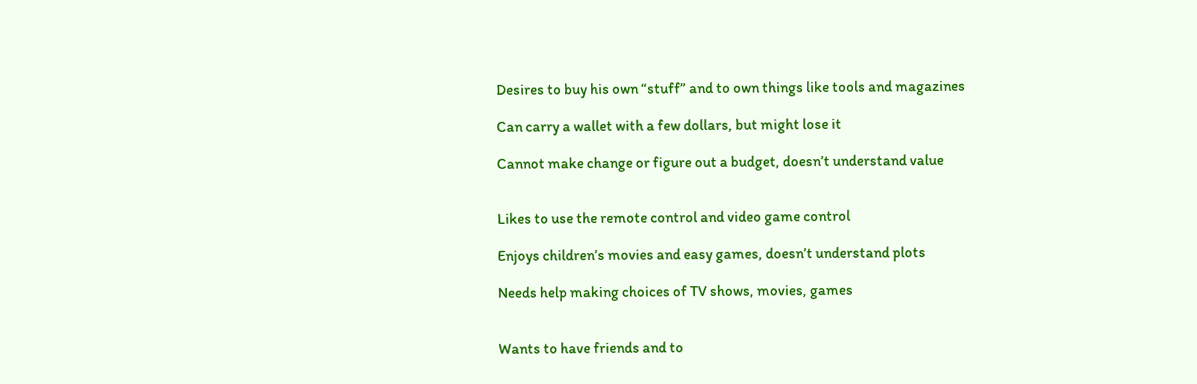Desires to buy his own “stuff” and to own things like tools and magazines

Can carry a wallet with a few dollars, but might lose it

Cannot make change or figure out a budget, doesn’t understand value


Likes to use the remote control and video game control

Enjoys children’s movies and easy games, doesn’t understand plots

Needs help making choices of TV shows, movies, games


Wants to have friends and to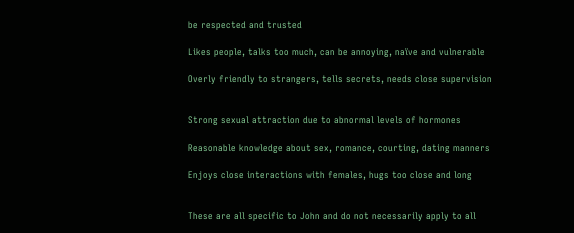be respected and trusted

Likes people, talks too much, can be annoying, naïve and vulnerable

Overly friendly to strangers, tells secrets, needs close supervision


Strong sexual attraction due to abnormal levels of hormones

Reasonable knowledge about sex, romance, courting, dating manners

Enjoys close interactions with females, hugs too close and long


These are all specific to John and do not necessarily apply to all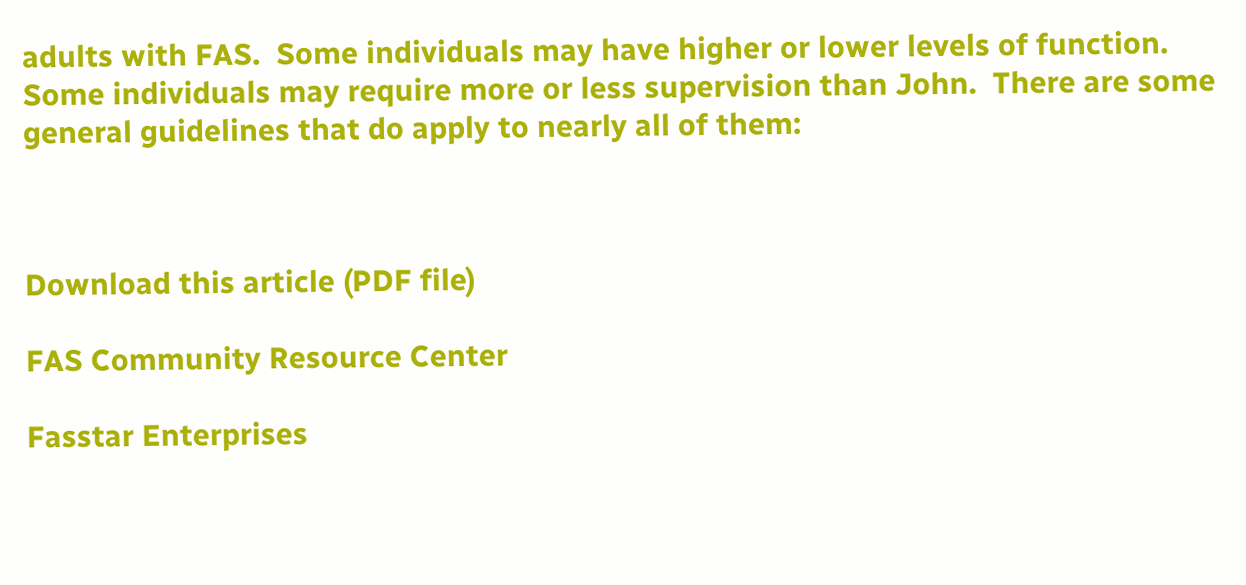adults with FAS.  Some individuals may have higher or lower levels of function.  Some individuals may require more or less supervision than John.  There are some general guidelines that do apply to nearly all of them:



Download this article (PDF file)

FAS Community Resource Center

Fasstar Enterprises